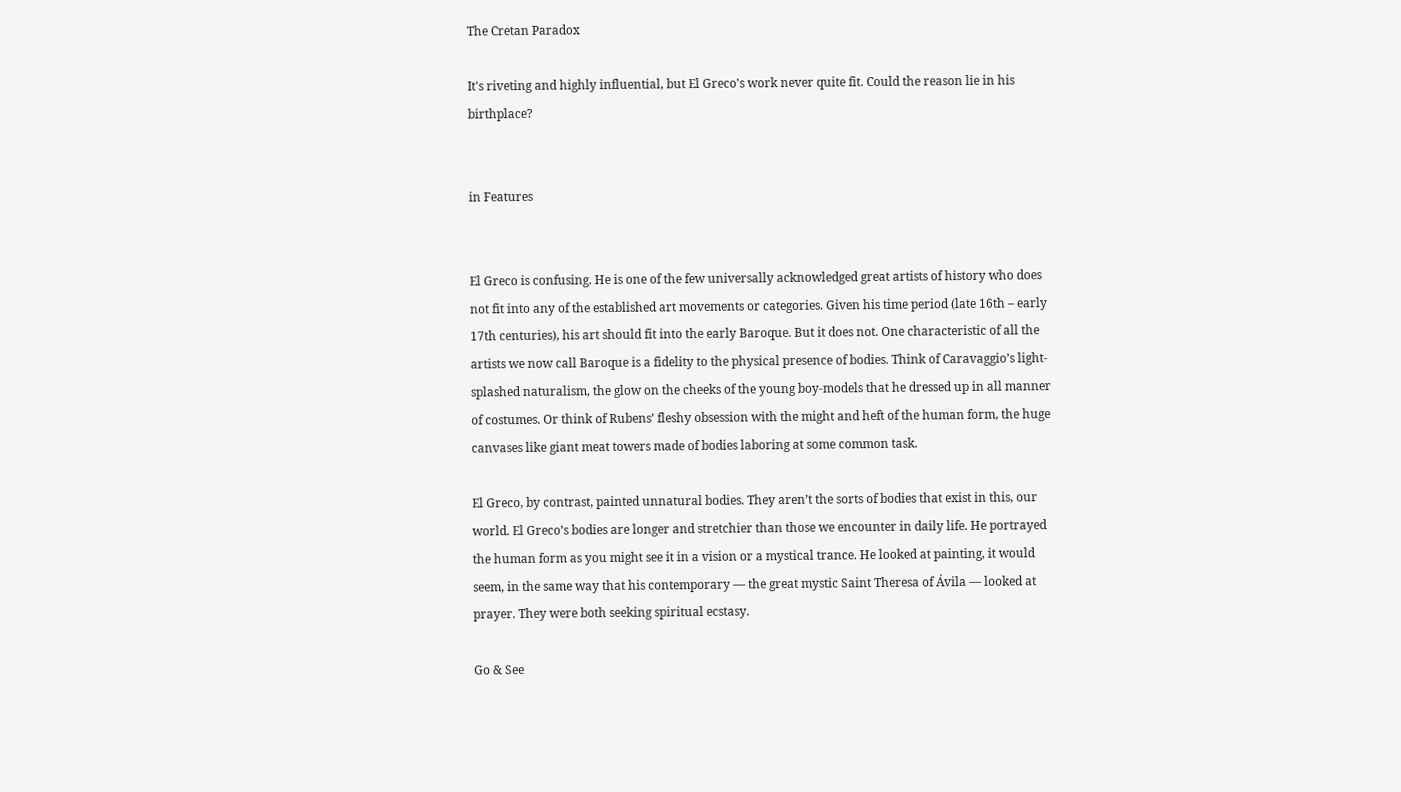The Cretan Paradox

It's riveting and highly influential, but El Greco's work never quite fit. Could the reason lie in his birthplace?


in Features


El Greco is confusing. He is one of the few universally acknowledged great artists of history who does not fit into any of the established art movements or categories. Given his time period (late 16th – early 17th centuries), his art should fit into the early Baroque. But it does not. One characteristic of all the artists we now call Baroque is a fidelity to the physical presence of bodies. Think of Caravaggio’s light-splashed naturalism, the glow on the cheeks of the young boy-models that he dressed up in all manner of costumes. Or think of Rubens’ fleshy obsession with the might and heft of the human form, the huge canvases like giant meat towers made of bodies laboring at some common task.

El Greco, by contrast, painted unnatural bodies. They aren’t the sorts of bodies that exist in this, our world. El Greco’s bodies are longer and stretchier than those we encounter in daily life. He portrayed the human form as you might see it in a vision or a mystical trance. He looked at painting, it would seem, in the same way that his contemporary — the great mystic Saint Theresa of Ávila — looked at prayer. They were both seeking spiritual ecstasy.

Go & See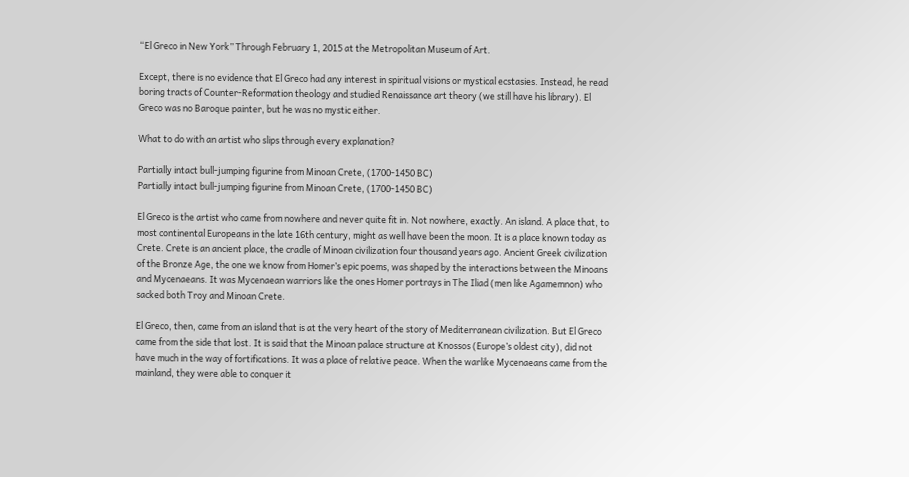“El Greco in New York” Through February 1, 2015 at the Metropolitan Museum of Art.

Except, there is no evidence that El Greco had any interest in spiritual visions or mystical ecstasies. Instead, he read boring tracts of Counter-Reformation theology and studied Renaissance art theory (we still have his library). El Greco was no Baroque painter, but he was no mystic either.

What to do with an artist who slips through every explanation?

Partially intact bull-jumping figurine from Minoan Crete, (1700-1450 BC)
Partially intact bull-jumping figurine from Minoan Crete, (1700-1450 BC)

El Greco is the artist who came from nowhere and never quite fit in. Not nowhere, exactly. An island. A place that, to most continental Europeans in the late 16th century, might as well have been the moon. It is a place known today as Crete. Crete is an ancient place, the cradle of Minoan civilization four thousand years ago. Ancient Greek civilization of the Bronze Age, the one we know from Homer’s epic poems, was shaped by the interactions between the Minoans and Mycenaeans. It was Mycenaean warriors like the ones Homer portrays in The Iliad (men like Agamemnon) who sacked both Troy and Minoan Crete.

El Greco, then, came from an island that is at the very heart of the story of Mediterranean civilization. But El Greco came from the side that lost. It is said that the Minoan palace structure at Knossos (Europe’s oldest city), did not have much in the way of fortifications. It was a place of relative peace. When the warlike Mycenaeans came from the mainland, they were able to conquer it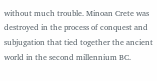without much trouble. Minoan Crete was destroyed in the process of conquest and subjugation that tied together the ancient world in the second millennium BC.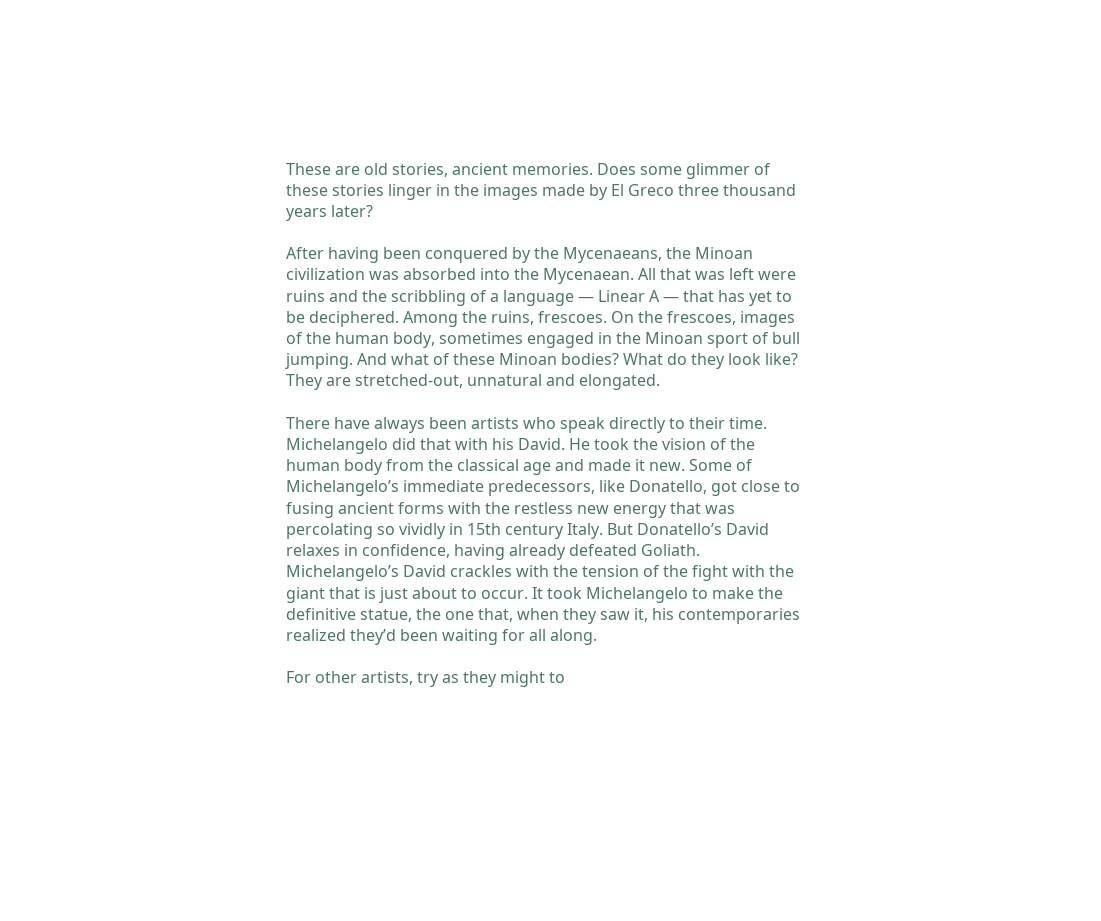These are old stories, ancient memories. Does some glimmer of these stories linger in the images made by El Greco three thousand years later?

After having been conquered by the Mycenaeans, the Minoan civilization was absorbed into the Mycenaean. All that was left were ruins and the scribbling of a language — Linear A — that has yet to be deciphered. Among the ruins, frescoes. On the frescoes, images of the human body, sometimes engaged in the Minoan sport of bull jumping. And what of these Minoan bodies? What do they look like? They are stretched-out, unnatural and elongated.

There have always been artists who speak directly to their time. Michelangelo did that with his David. He took the vision of the human body from the classical age and made it new. Some of Michelangelo’s immediate predecessors, like Donatello, got close to fusing ancient forms with the restless new energy that was percolating so vividly in 15th century Italy. But Donatello’s David relaxes in confidence, having already defeated Goliath. Michelangelo’s David crackles with the tension of the fight with the giant that is just about to occur. It took Michelangelo to make the definitive statue, the one that, when they saw it, his contemporaries realized they’d been waiting for all along.

For other artists, try as they might to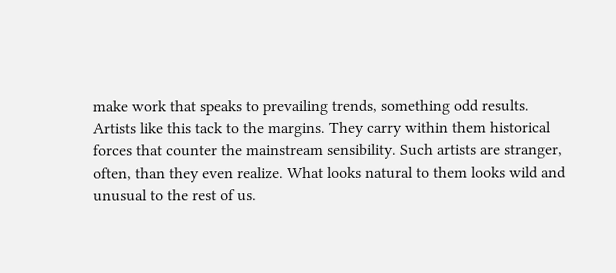make work that speaks to prevailing trends, something odd results. Artists like this tack to the margins. They carry within them historical forces that counter the mainstream sensibility. Such artists are stranger, often, than they even realize. What looks natural to them looks wild and unusual to the rest of us.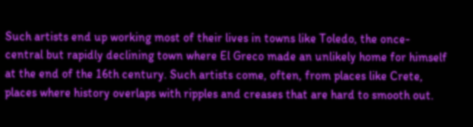Such artists end up working most of their lives in towns like Toledo, the once-central but rapidly declining town where El Greco made an unlikely home for himself at the end of the 16th century. Such artists come, often, from places like Crete, places where history overlaps with ripples and creases that are hard to smooth out.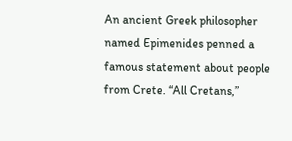An ancient Greek philosopher named Epimenides penned a famous statement about people from Crete. “All Cretans,”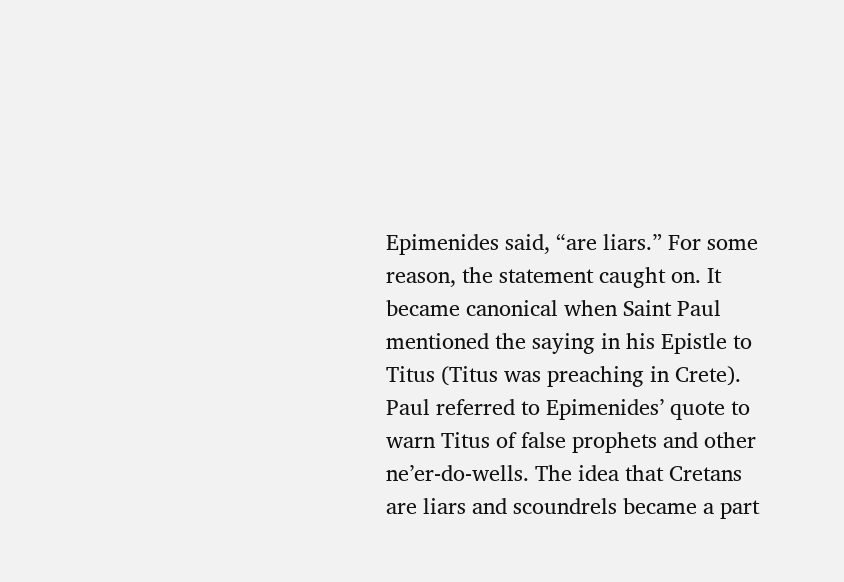Epimenides said, “are liars.” For some reason, the statement caught on. It became canonical when Saint Paul mentioned the saying in his Epistle to Titus (Titus was preaching in Crete). Paul referred to Epimenides’ quote to warn Titus of false prophets and other ne’er-do-wells. The idea that Cretans are liars and scoundrels became a part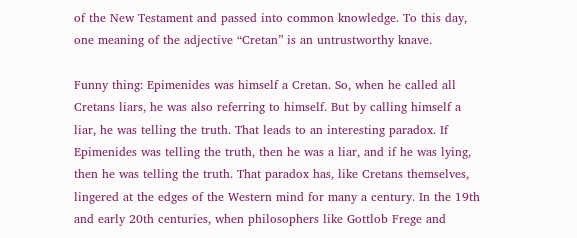of the New Testament and passed into common knowledge. To this day, one meaning of the adjective “Cretan” is an untrustworthy knave.

Funny thing: Epimenides was himself a Cretan. So, when he called all Cretans liars, he was also referring to himself. But by calling himself a liar, he was telling the truth. That leads to an interesting paradox. If Epimenides was telling the truth, then he was a liar, and if he was lying, then he was telling the truth. That paradox has, like Cretans themselves, lingered at the edges of the Western mind for many a century. In the 19th and early 20th centuries, when philosophers like Gottlob Frege and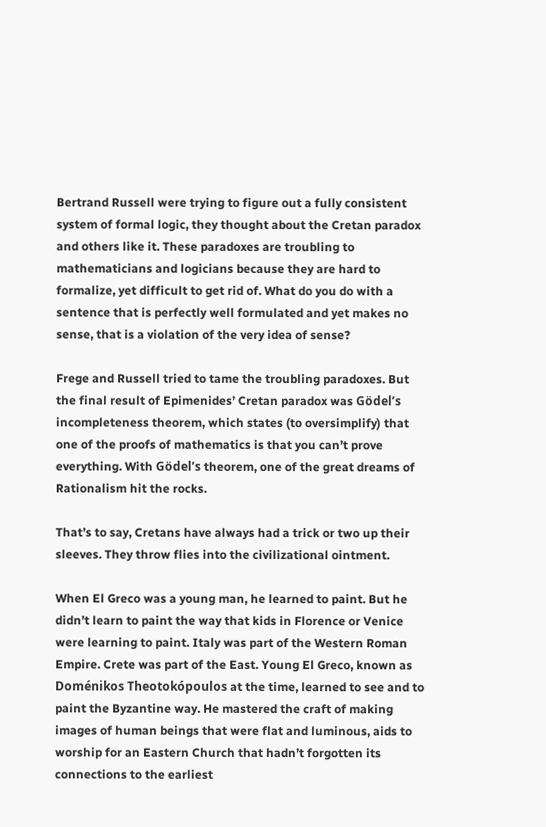Bertrand Russell were trying to figure out a fully consistent system of formal logic, they thought about the Cretan paradox and others like it. These paradoxes are troubling to mathematicians and logicians because they are hard to formalize, yet difficult to get rid of. What do you do with a sentence that is perfectly well formulated and yet makes no sense, that is a violation of the very idea of sense?

Frege and Russell tried to tame the troubling paradoxes. But the final result of Epimenides’ Cretan paradox was Gödel’s incompleteness theorem, which states (to oversimplify) that one of the proofs of mathematics is that you can’t prove everything. With Gödel’s theorem, one of the great dreams of Rationalism hit the rocks.

That’s to say, Cretans have always had a trick or two up their sleeves. They throw flies into the civilizational ointment.

When El Greco was a young man, he learned to paint. But he didn’t learn to paint the way that kids in Florence or Venice were learning to paint. Italy was part of the Western Roman Empire. Crete was part of the East. Young El Greco, known as Doménikos Theotokópoulos at the time, learned to see and to paint the Byzantine way. He mastered the craft of making images of human beings that were flat and luminous, aids to worship for an Eastern Church that hadn’t forgotten its connections to the earliest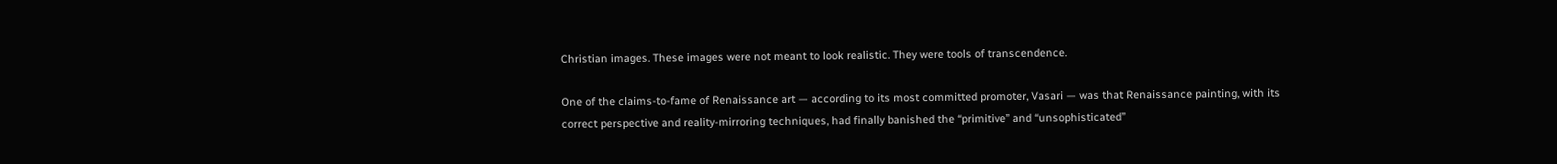Christian images. These images were not meant to look realistic. They were tools of transcendence.

One of the claims-to-fame of Renaissance art — according to its most committed promoter, Vasari — was that Renaissance painting, with its correct perspective and reality-mirroring techniques, had finally banished the “primitive” and “unsophisticated”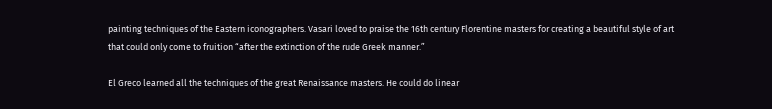painting techniques of the Eastern iconographers. Vasari loved to praise the 16th century Florentine masters for creating a beautiful style of art that could only come to fruition “after the extinction of the rude Greek manner.”

El Greco learned all the techniques of the great Renaissance masters. He could do linear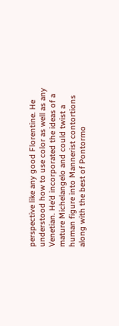perspective like any good Florentine. He understood how to use color as well as any Venetian. He’d incorporated the ideas of a mature Michelangelo and could twist a human figure into Mannerist contortions along with the best of Pontormo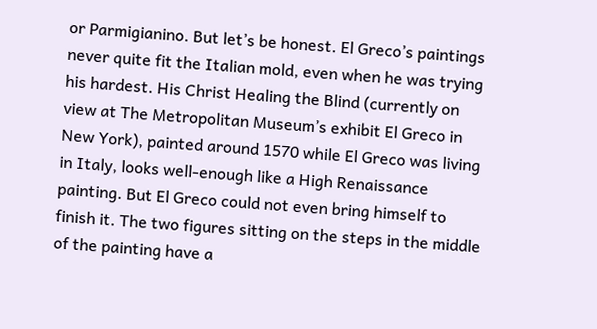or Parmigianino. But let’s be honest. El Greco’s paintings never quite fit the Italian mold, even when he was trying his hardest. His Christ Healing the Blind (currently on view at The Metropolitan Museum’s exhibit El Greco in New York), painted around 1570 while El Greco was living in Italy, looks well-enough like a High Renaissance painting. But El Greco could not even bring himself to finish it. The two figures sitting on the steps in the middle of the painting have a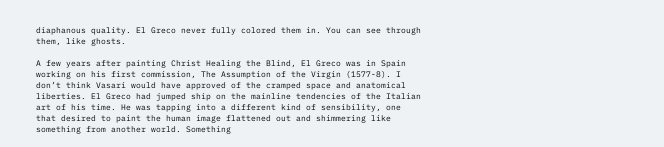diaphanous quality. El Greco never fully colored them in. You can see through them, like ghosts.

A few years after painting Christ Healing the Blind, El Greco was in Spain working on his first commission, The Assumption of the Virgin (1577-8). I don’t think Vasari would have approved of the cramped space and anatomical liberties. El Greco had jumped ship on the mainline tendencies of the Italian art of his time. He was tapping into a different kind of sensibility, one that desired to paint the human image flattened out and shimmering like something from another world. Something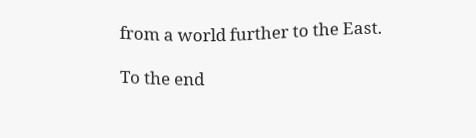from a world further to the East.

To the end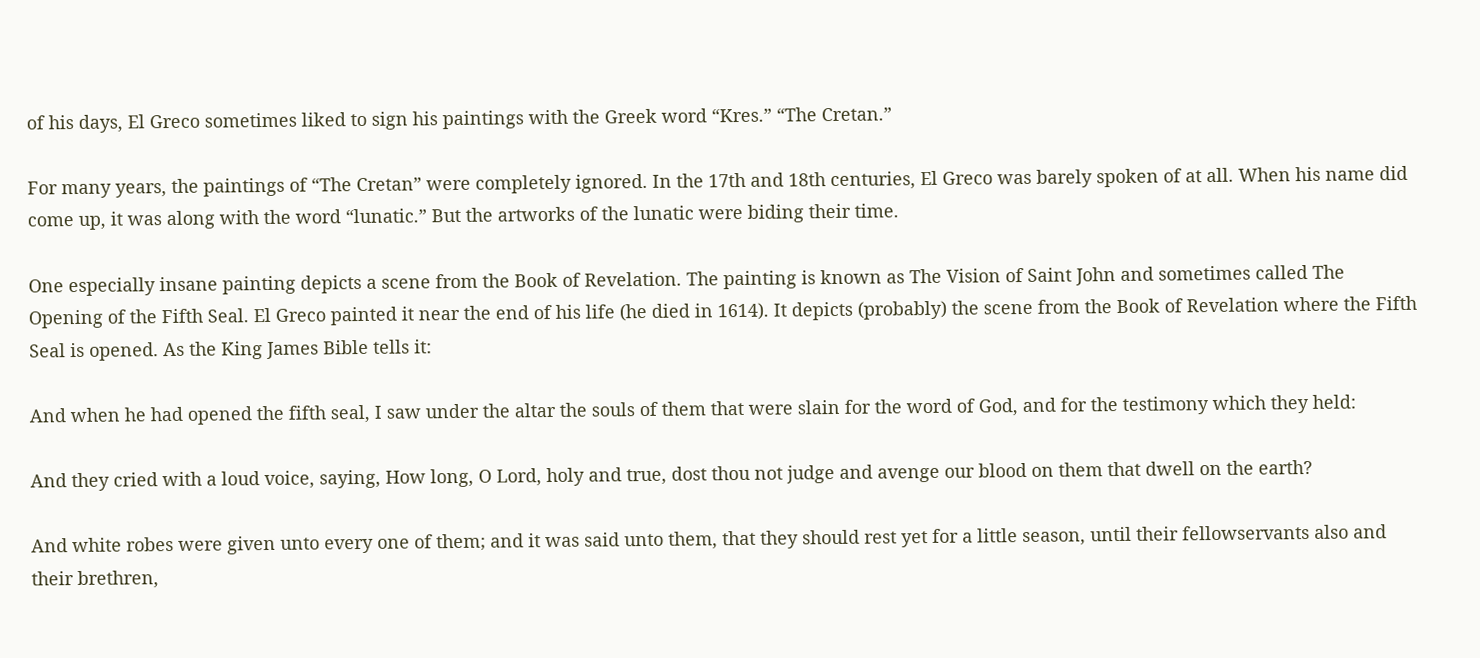of his days, El Greco sometimes liked to sign his paintings with the Greek word “Kres.” “The Cretan.”

For many years, the paintings of “The Cretan” were completely ignored. In the 17th and 18th centuries, El Greco was barely spoken of at all. When his name did come up, it was along with the word “lunatic.” But the artworks of the lunatic were biding their time.

One especially insane painting depicts a scene from the Book of Revelation. The painting is known as The Vision of Saint John and sometimes called The Opening of the Fifth Seal. El Greco painted it near the end of his life (he died in 1614). It depicts (probably) the scene from the Book of Revelation where the Fifth Seal is opened. As the King James Bible tells it:

And when he had opened the fifth seal, I saw under the altar the souls of them that were slain for the word of God, and for the testimony which they held:

And they cried with a loud voice, saying, How long, O Lord, holy and true, dost thou not judge and avenge our blood on them that dwell on the earth?

And white robes were given unto every one of them; and it was said unto them, that they should rest yet for a little season, until their fellowservants also and their brethren,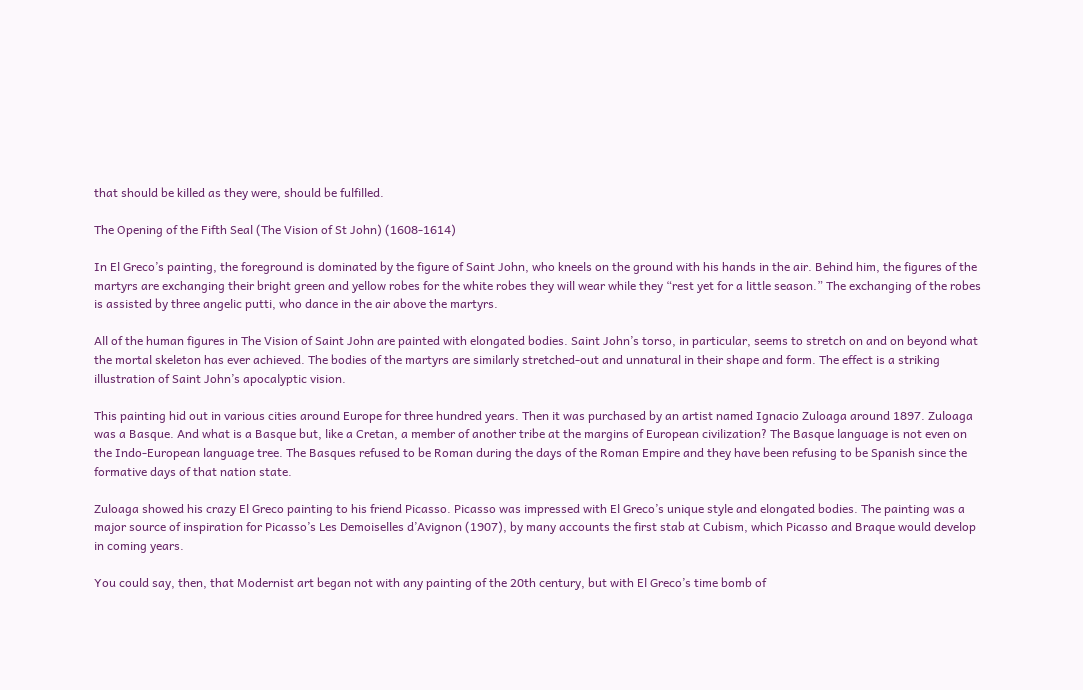that should be killed as they were, should be fulfilled.

The Opening of the Fifth Seal (The Vision of St John) (1608-1614)

In El Greco’s painting, the foreground is dominated by the figure of Saint John, who kneels on the ground with his hands in the air. Behind him, the figures of the martyrs are exchanging their bright green and yellow robes for the white robes they will wear while they “rest yet for a little season.” The exchanging of the robes is assisted by three angelic putti, who dance in the air above the martyrs.

All of the human figures in The Vision of Saint John are painted with elongated bodies. Saint John’s torso, in particular, seems to stretch on and on beyond what the mortal skeleton has ever achieved. The bodies of the martyrs are similarly stretched-out and unnatural in their shape and form. The effect is a striking illustration of Saint John’s apocalyptic vision.

This painting hid out in various cities around Europe for three hundred years. Then it was purchased by an artist named Ignacio Zuloaga around 1897. Zuloaga was a Basque. And what is a Basque but, like a Cretan, a member of another tribe at the margins of European civilization? The Basque language is not even on the Indo-European language tree. The Basques refused to be Roman during the days of the Roman Empire and they have been refusing to be Spanish since the formative days of that nation state.

Zuloaga showed his crazy El Greco painting to his friend Picasso. Picasso was impressed with El Greco’s unique style and elongated bodies. The painting was a major source of inspiration for Picasso’s Les Demoiselles d’Avignon (1907), by many accounts the first stab at Cubism, which Picasso and Braque would develop in coming years.

You could say, then, that Modernist art began not with any painting of the 20th century, but with El Greco’s time bomb of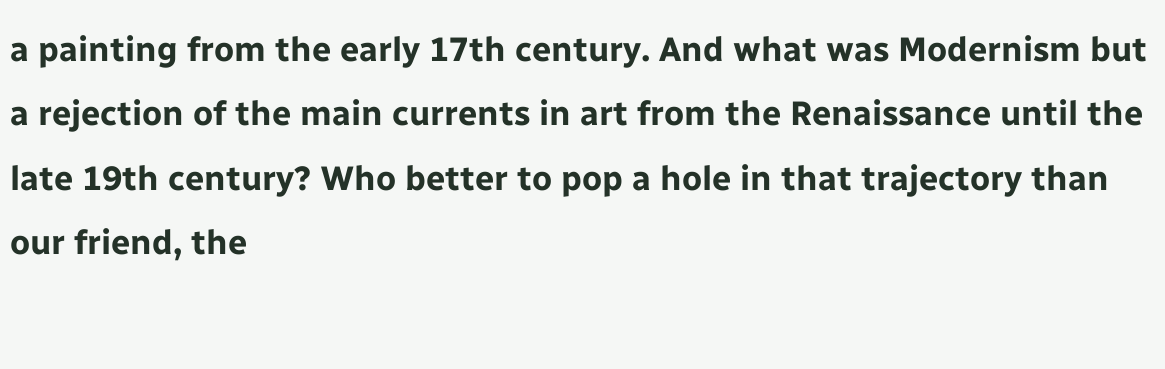a painting from the early 17th century. And what was Modernism but a rejection of the main currents in art from the Renaissance until the late 19th century? Who better to pop a hole in that trajectory than our friend, the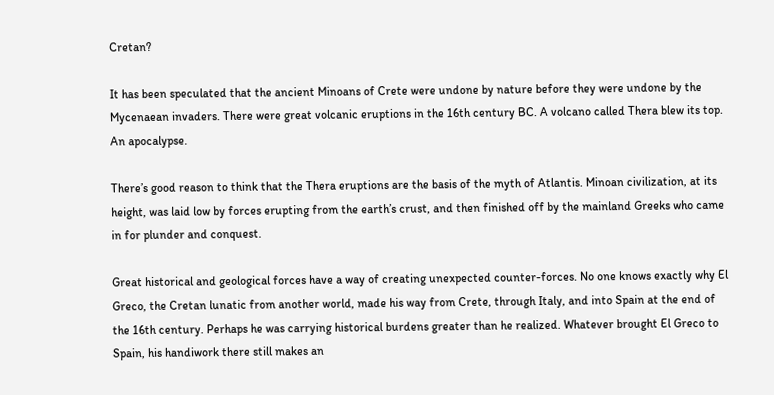Cretan?

It has been speculated that the ancient Minoans of Crete were undone by nature before they were undone by the Mycenaean invaders. There were great volcanic eruptions in the 16th century BC. A volcano called Thera blew its top. An apocalypse.

There’s good reason to think that the Thera eruptions are the basis of the myth of Atlantis. Minoan civilization, at its height, was laid low by forces erupting from the earth’s crust, and then finished off by the mainland Greeks who came in for plunder and conquest.

Great historical and geological forces have a way of creating unexpected counter-forces. No one knows exactly why El Greco, the Cretan lunatic from another world, made his way from Crete, through Italy, and into Spain at the end of the 16th century. Perhaps he was carrying historical burdens greater than he realized. Whatever brought El Greco to Spain, his handiwork there still makes an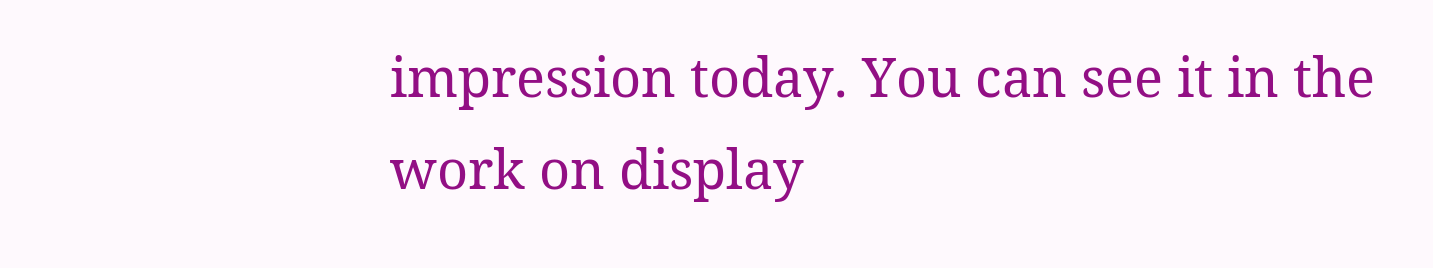impression today. You can see it in the work on display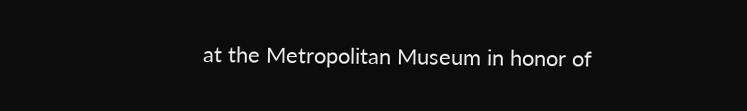at the Metropolitan Museum in honor of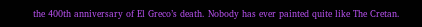the 400th anniversary of El Greco’s death. Nobody has ever painted quite like The Cretan.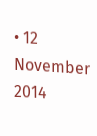• 12 November 2014